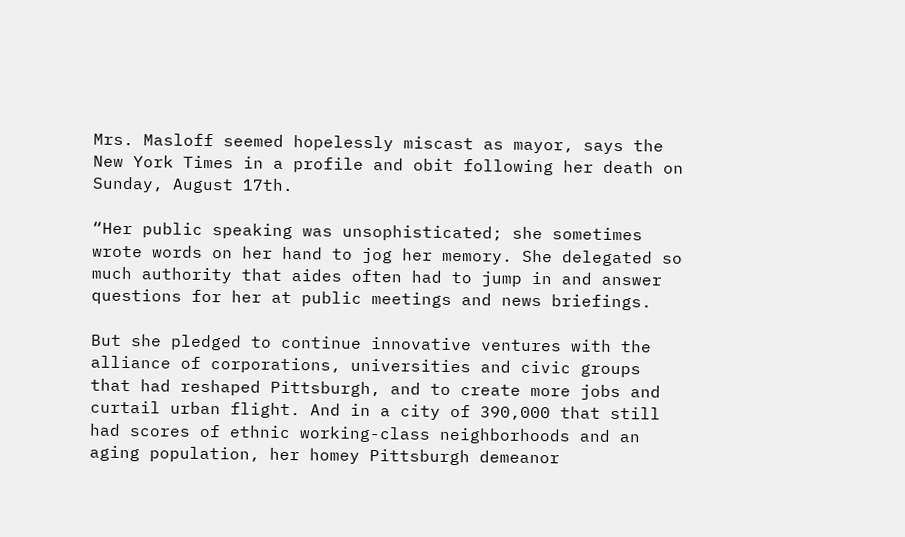Mrs. Masloff seemed hopelessly miscast as mayor, says the New York Times in a profile and obit following her death on Sunday, August 17th.

“Her public speaking was unsophisticated; she sometimes wrote words on her hand to jog her memory. She delegated so much authority that aides often had to jump in and answer questions for her at public meetings and news briefings.

But she pledged to continue innovative ventures with the alliance of corporations, universities and civic groups that had reshaped Pittsburgh, and to create more jobs and curtail urban flight. And in a city of 390,000 that still had scores of ethnic working-class neighborhoods and an aging population, her homey Pittsburgh demeanor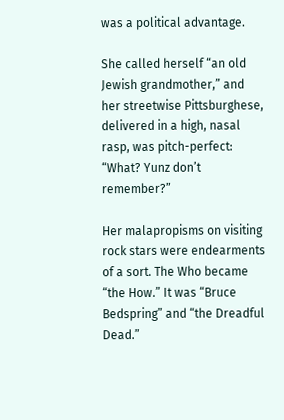was a political advantage.

She called herself “an old Jewish grandmother,” and her streetwise Pittsburghese, delivered in a high, nasal rasp, was pitch-perfect: “What? Yunz don’t remember?”

Her malapropisms on visiting rock stars were endearments of a sort. The Who became “the How.” It was “Bruce Bedspring” and “the Dreadful Dead.”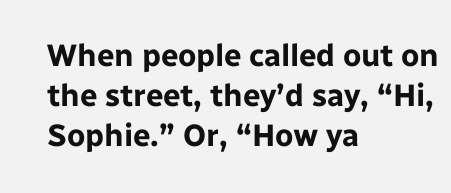When people called out on the street, they’d say, “Hi, Sophie.” Or, “How ya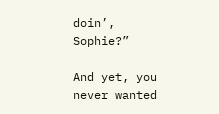doin’, Sophie?”

And yet, you never wanted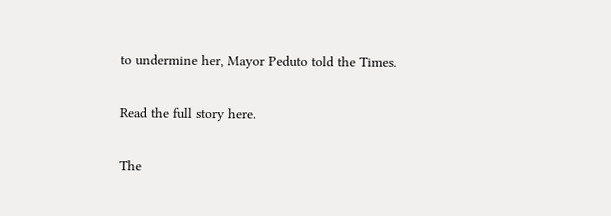to undermine her, Mayor Peduto told the Times.

Read the full story here.

The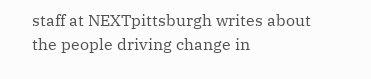staff at NEXTpittsburgh writes about the people driving change in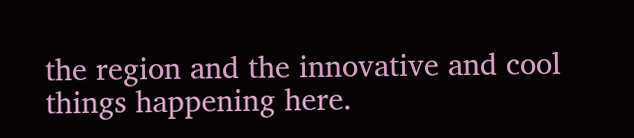the region and the innovative and cool things happening here.